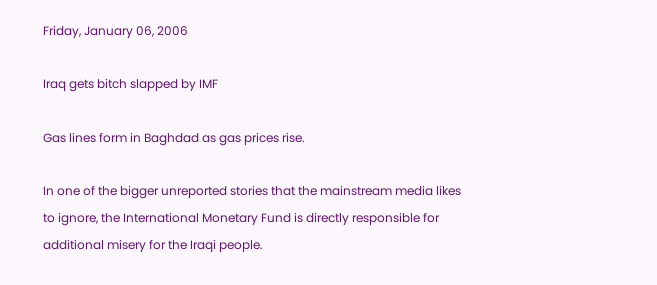Friday, January 06, 2006

Iraq gets bitch slapped by IMF

Gas lines form in Baghdad as gas prices rise.

In one of the bigger unreported stories that the mainstream media likes to ignore, the International Monetary Fund is directly responsible for additional misery for the Iraqi people.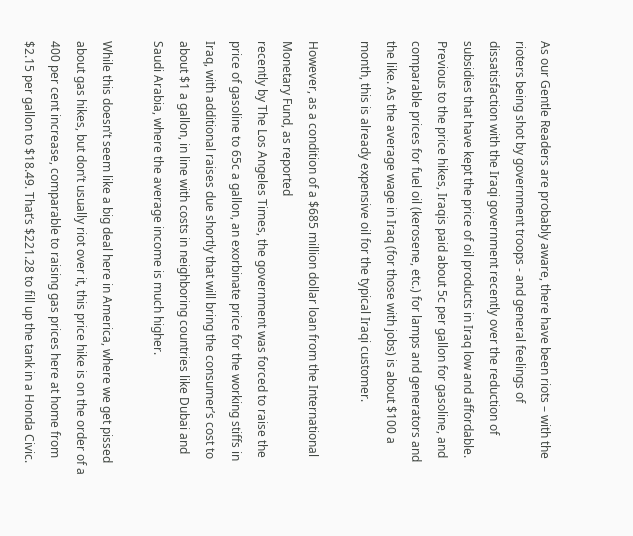As our Gentle Readers are probably aware, there have been riots – with the rioters being shot by government troops - and general feelings of dissatisfaction with the Iraqi government recently over the reduction of subsidies that have kept the price of oil products in Iraq low and affordable. Previous to the price hikes, Iraqis paid about 5c per gallon for gasoline, and comparable prices for fuel oil (kerosene, etc.) for lamps and generators and the like. As the average wage in Iraq (for those with jobs) is about $100 a month, this is already expensive oil for the typical Iraqi customer.

However, as a condition of a $685 million dollar loan from the International Monetary Fund, as reported
recently by The Los Angeles Times, the government was forced to raise the price of gasoline to 65c a gallon, an exorbinate price for the working stiffs in Iraq, with additional raises due shortly that will bring the consumer’s cost to about $1 a gallon, in line with costs in neighboring countries like Dubai and Saudi Arabia, where the average income is much higher.

While this doesn’t seem like a big deal here in America, where we get pissed about gas hikes, but don’t usually riot over it, this price hike is on the order of a 400 per cent increase, comparable to raising gas prices here at home from $2.15 per gallon to $18.49. That’s $221.28 to fill up the tank in a Honda Civic.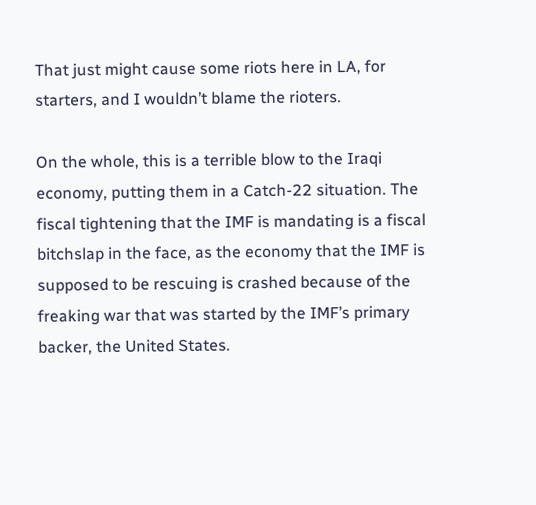That just might cause some riots here in LA, for starters, and I wouldn’t blame the rioters.

On the whole, this is a terrible blow to the Iraqi economy, putting them in a Catch-22 situation. The fiscal tightening that the IMF is mandating is a fiscal bitchslap in the face, as the economy that the IMF is supposed to be rescuing is crashed because of the freaking war that was started by the IMF’s primary backer, the United States.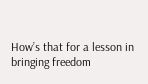How’s that for a lesson in bringing freedom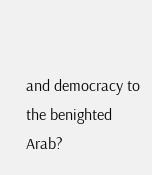and democracy to the benighted Arab?